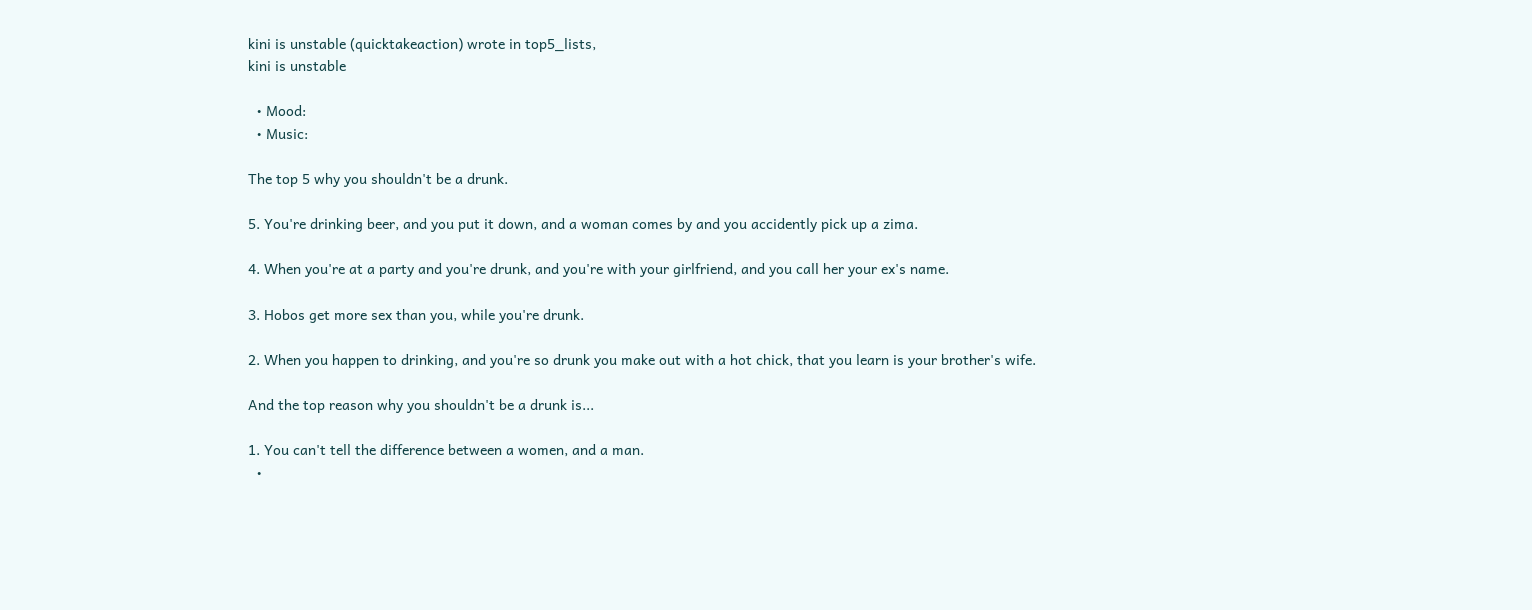kini is unstable (quicktakeaction) wrote in top5_lists,
kini is unstable

  • Mood:
  • Music:

The top 5 why you shouldn't be a drunk.

5. You're drinking beer, and you put it down, and a woman comes by and you accidently pick up a zima.

4. When you're at a party and you're drunk, and you're with your girlfriend, and you call her your ex's name.

3. Hobos get more sex than you, while you're drunk.

2. When you happen to drinking, and you're so drunk you make out with a hot chick, that you learn is your brother's wife.

And the top reason why you shouldn't be a drunk is...

1. You can't tell the difference between a women, and a man.
  •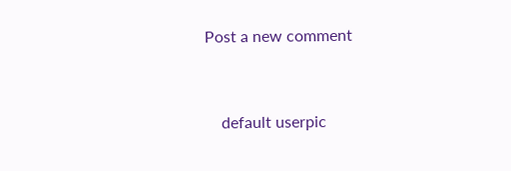Post a new comment


    default userpic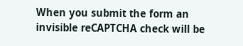When you submit the form an invisible reCAPTCHA check will be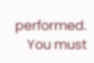performed.
    You must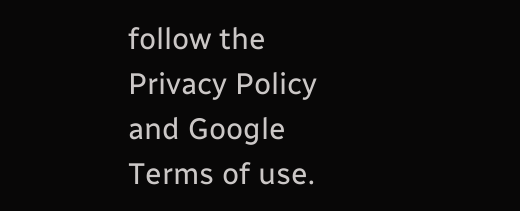follow the Privacy Policy and Google Terms of use.